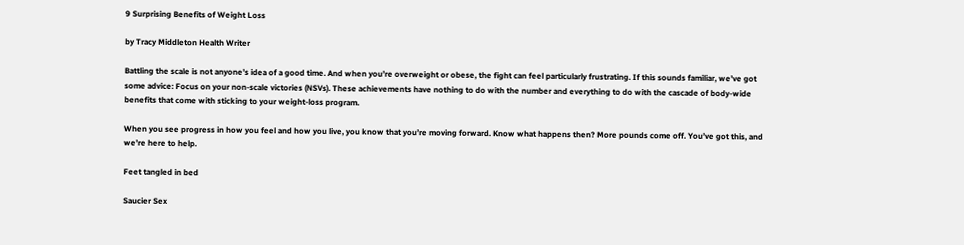9 Surprising Benefits of Weight Loss

by Tracy Middleton Health Writer

Battling the scale is not anyone’s idea of a good time. And when you’re overweight or obese, the fight can feel particularly frustrating. If this sounds familiar, we’ve got some advice: Focus on your non-scale victories (NSVs). These achievements have nothing to do with the number and everything to do with the cascade of body-wide benefits that come with sticking to your weight-loss program.

When you see progress in how you feel and how you live, you know that you’re moving forward. Know what happens then? More pounds come off. You’ve got this, and we’re here to help.

Feet tangled in bed

Saucier Sex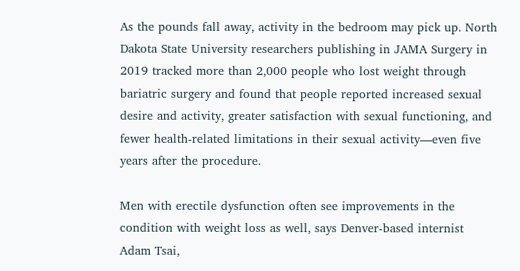As the pounds fall away, activity in the bedroom may pick up. North Dakota State University researchers publishing in JAMA Surgery in 2019 tracked more than 2,000 people who lost weight through bariatric surgery and found that people reported increased sexual desire and activity, greater satisfaction with sexual functioning, and fewer health-related limitations in their sexual activity—even five years after the procedure.

Men with erectile dysfunction often see improvements in the condition with weight loss as well, says Denver-based internist Adam Tsai,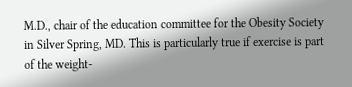M.D., chair of the education committee for the Obesity Society in Silver Spring, MD. This is particularly true if exercise is part of the weight-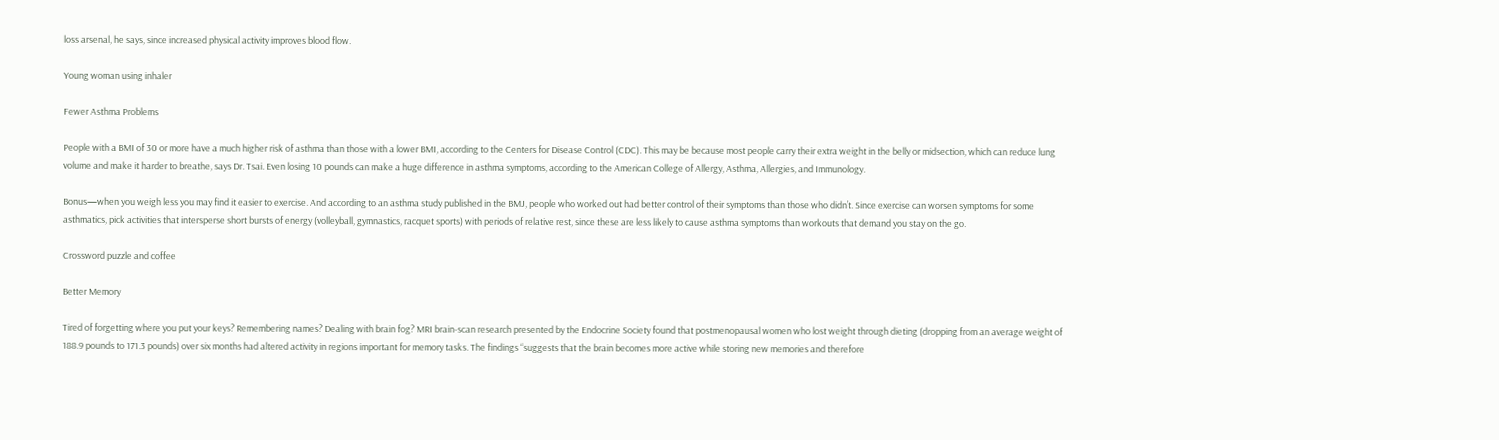loss arsenal, he says, since increased physical activity improves blood flow.

Young woman using inhaler

Fewer Asthma Problems

People with a BMI of 30 or more have a much higher risk of asthma than those with a lower BMI, according to the Centers for Disease Control (CDC). This may be because most people carry their extra weight in the belly or midsection, which can reduce lung volume and make it harder to breathe, says Dr. Tsai. Even losing 10 pounds can make a huge difference in asthma symptoms, according to the American College of Allergy, Asthma, Allergies, and Immunology.

Bonus—when you weigh less you may find it easier to exercise. And according to an asthma study published in the BMJ, people who worked out had better control of their symptoms than those who didn’t. Since exercise can worsen symptoms for some asthmatics, pick activities that intersperse short bursts of energy (volleyball, gymnastics, racquet sports) with periods of relative rest, since these are less likely to cause asthma symptoms than workouts that demand you stay on the go.

Crossword puzzle and coffee

Better Memory

Tired of forgetting where you put your keys? Remembering names? Dealing with brain fog? MRI brain-scan research presented by the Endocrine Society found that postmenopausal women who lost weight through dieting (dropping from an average weight of 188.9 pounds to 171.3 pounds) over six months had altered activity in regions important for memory tasks. The findings “suggests that the brain becomes more active while storing new memories and therefore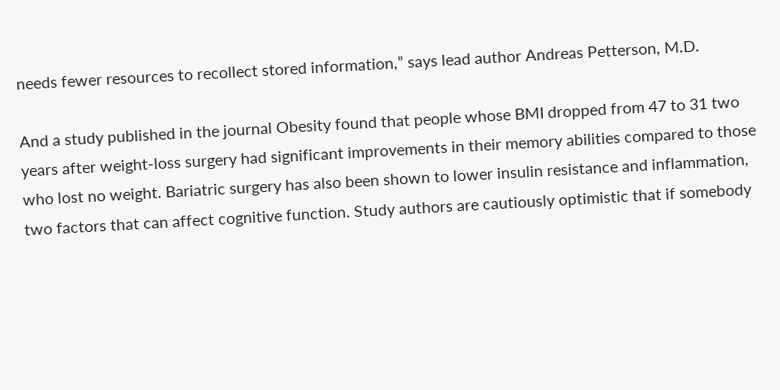needs fewer resources to recollect stored information,” says lead author Andreas Petterson, M.D.

And a study published in the journal Obesity found that people whose BMI dropped from 47 to 31 two years after weight-loss surgery had significant improvements in their memory abilities compared to those who lost no weight. Bariatric surgery has also been shown to lower insulin resistance and inflammation, two factors that can affect cognitive function. Study authors are cautiously optimistic that if somebody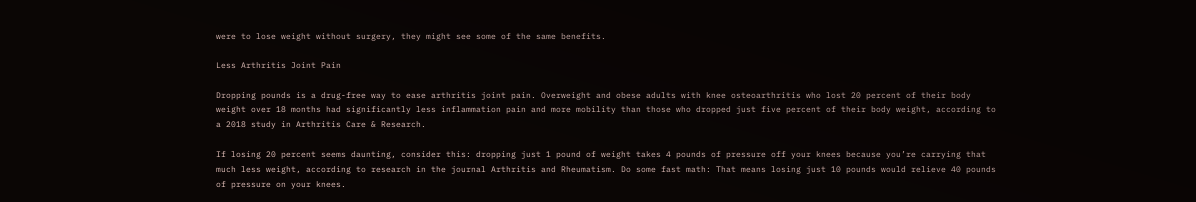were to lose weight without surgery, they might see some of the same benefits.

Less Arthritis Joint Pain

Dropping pounds is a drug-free way to ease arthritis joint pain. Overweight and obese adults with knee osteoarthritis who lost 20 percent of their body weight over 18 months had significantly less inflammation pain and more mobility than those who dropped just five percent of their body weight, according to a 2018 study in Arthritis Care & Research.

If losing 20 percent seems daunting, consider this: dropping just 1 pound of weight takes 4 pounds of pressure off your knees because you’re carrying that much less weight, according to research in the journal Arthritis and Rheumatism. Do some fast math: That means losing just 10 pounds would relieve 40 pounds of pressure on your knees.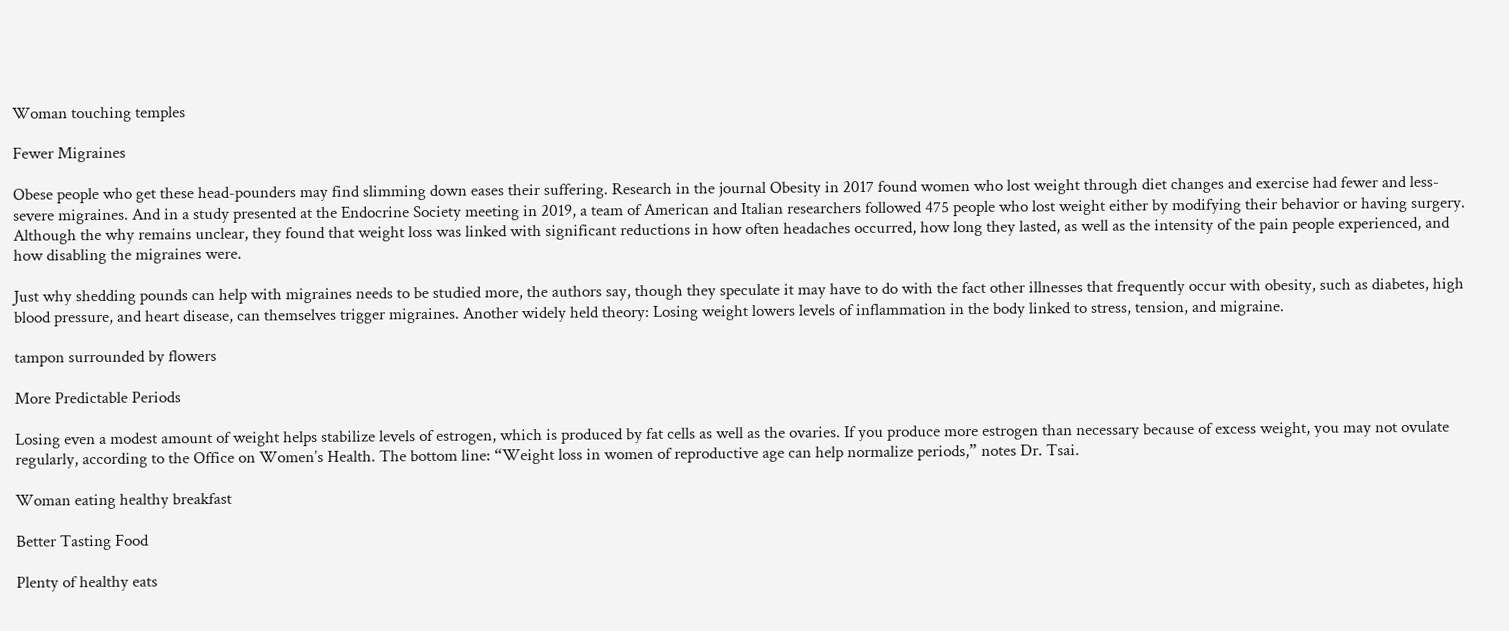Woman touching temples

Fewer Migraines

Obese people who get these head-pounders may find slimming down eases their suffering. Research in the journal Obesity in 2017 found women who lost weight through diet changes and exercise had fewer and less-severe migraines. And in a study presented at the Endocrine Society meeting in 2019, a team of American and Italian researchers followed 475 people who lost weight either by modifying their behavior or having surgery. Although the why remains unclear, they found that weight loss was linked with significant reductions in how often headaches occurred, how long they lasted, as well as the intensity of the pain people experienced, and how disabling the migraines were.

Just why shedding pounds can help with migraines needs to be studied more, the authors say, though they speculate it may have to do with the fact other illnesses that frequently occur with obesity, such as diabetes, high blood pressure, and heart disease, can themselves trigger migraines. Another widely held theory: Losing weight lowers levels of inflammation in the body linked to stress, tension, and migraine.

tampon surrounded by flowers

More Predictable Periods

Losing even a modest amount of weight helps stabilize levels of estrogen, which is produced by fat cells as well as the ovaries. If you produce more estrogen than necessary because of excess weight, you may not ovulate regularly, according to the Office on Women’s Health. The bottom line: “Weight loss in women of reproductive age can help normalize periods,” notes Dr. Tsai.

Woman eating healthy breakfast

Better Tasting Food

Plenty of healthy eats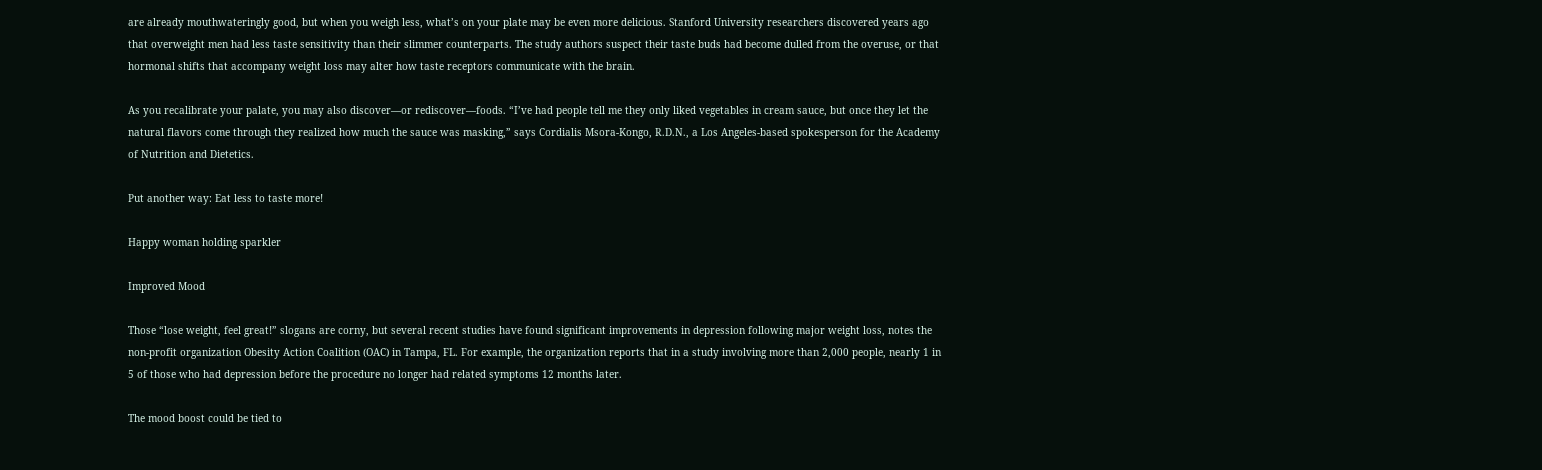are already mouthwateringly good, but when you weigh less, what’s on your plate may be even more delicious. Stanford University researchers discovered years ago that overweight men had less taste sensitivity than their slimmer counterparts. The study authors suspect their taste buds had become dulled from the overuse, or that hormonal shifts that accompany weight loss may alter how taste receptors communicate with the brain.

As you recalibrate your palate, you may also discover—or rediscover—foods. “I’ve had people tell me they only liked vegetables in cream sauce, but once they let the natural flavors come through they realized how much the sauce was masking,” says Cordialis Msora-Kongo, R.D.N., a Los Angeles-based spokesperson for the Academy of Nutrition and Dietetics.

Put another way: Eat less to taste more!

Happy woman holding sparkler

Improved Mood

Those “lose weight, feel great!” slogans are corny, but several recent studies have found significant improvements in depression following major weight loss, notes the non-profit organization Obesity Action Coalition (OAC) in Tampa, FL. For example, the organization reports that in a study involving more than 2,000 people, nearly 1 in 5 of those who had depression before the procedure no longer had related symptoms 12 months later.

The mood boost could be tied to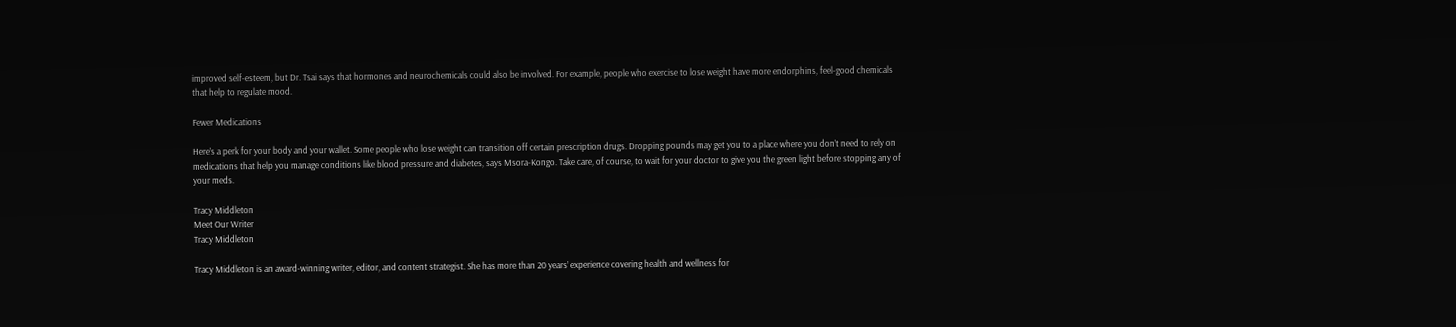improved self-esteem, but Dr. Tsai says that hormones and neurochemicals could also be involved. For example, people who exercise to lose weight have more endorphins, feel-good chemicals that help to regulate mood.

Fewer Medications

Here’s a perk for your body and your wallet. Some people who lose weight can transition off certain prescription drugs. Dropping pounds may get you to a place where you don’t need to rely on medications that help you manage conditions like blood pressure and diabetes, says Msora-Kongo. Take care, of course, to wait for your doctor to give you the green light before stopping any of your meds.

Tracy Middleton
Meet Our Writer
Tracy Middleton

Tracy Middleton is an award-winning writer, editor, and content strategist. She has more than 20 years’ experience covering health and wellness for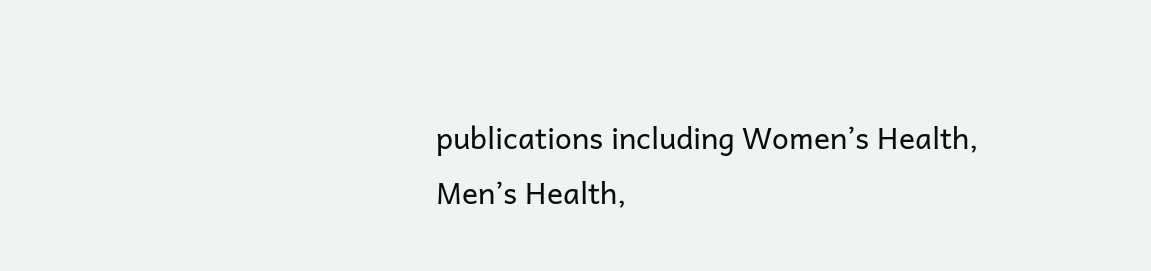publications including Women’s Health, Men’s Health,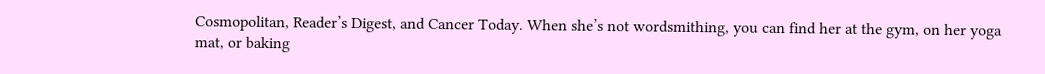Cosmopolitan, Reader’s Digest, and Cancer Today. When she’s not wordsmithing, you can find her at the gym, on her yoga mat, or baking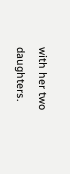with her two daughters.